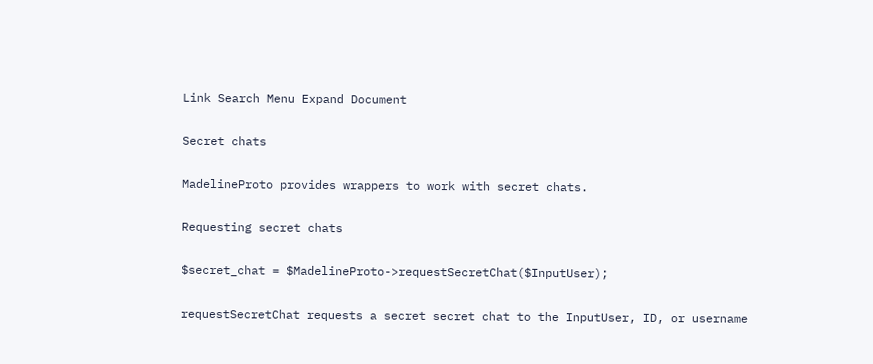Link Search Menu Expand Document

Secret chats

MadelineProto provides wrappers to work with secret chats.

Requesting secret chats

$secret_chat = $MadelineProto->requestSecretChat($InputUser);

requestSecretChat requests a secret secret chat to the InputUser, ID, or username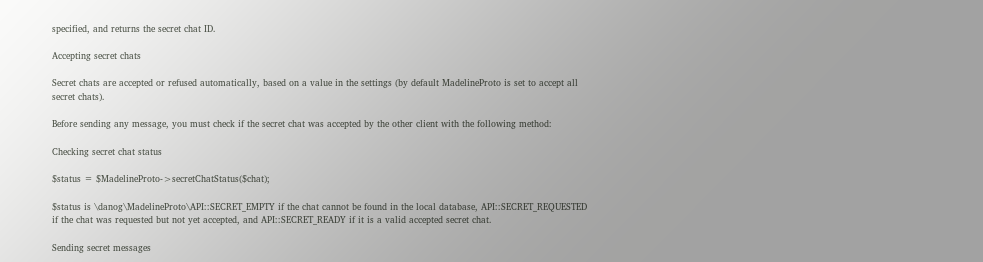specified, and returns the secret chat ID.

Accepting secret chats

Secret chats are accepted or refused automatically, based on a value in the settings (by default MadelineProto is set to accept all secret chats).

Before sending any message, you must check if the secret chat was accepted by the other client with the following method:

Checking secret chat status

$status = $MadelineProto->secretChatStatus($chat);

$status is \danog\MadelineProto\API::SECRET_EMPTY if the chat cannot be found in the local database, API::SECRET_REQUESTED if the chat was requested but not yet accepted, and API::SECRET_READY if it is a valid accepted secret chat.

Sending secret messages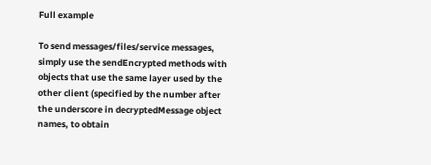Full example

To send messages/files/service messages, simply use the sendEncrypted methods with objects that use the same layer used by the other client (specified by the number after the underscore in decryptedMessage object names, to obtain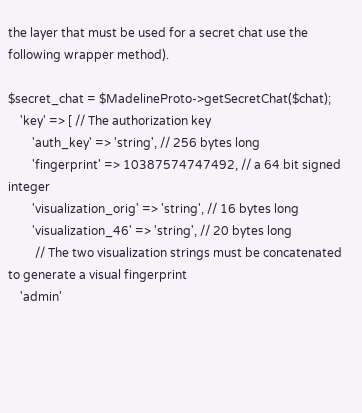the layer that must be used for a secret chat use the following wrapper method).

$secret_chat = $MadelineProto->getSecretChat($chat);
    'key' => [ // The authorization key
        'auth_key' => 'string', // 256 bytes long
        'fingerprint' => 10387574747492, // a 64 bit signed integer
        'visualization_orig' => 'string', // 16 bytes long
        'visualization_46' => 'string', // 20 bytes long
         // The two visualization strings must be concatenated to generate a visual fingerprint
    'admin'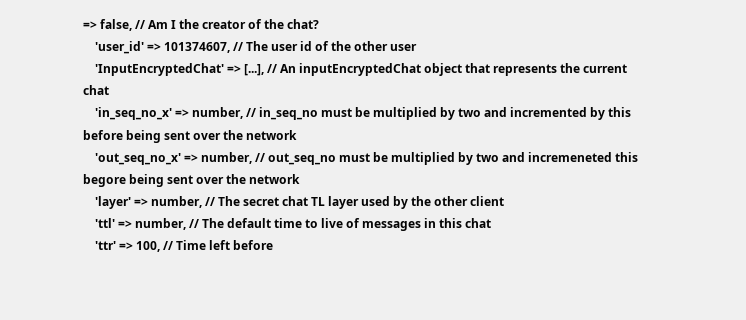=> false, // Am I the creator of the chat?
    'user_id' => 101374607, // The user id of the other user
    'InputEncryptedChat' => [...], // An inputEncryptedChat object that represents the current chat
    'in_seq_no_x' => number, // in_seq_no must be multiplied by two and incremented by this before being sent over the network
    'out_seq_no_x' => number, // out_seq_no must be multiplied by two and incremeneted this begore being sent over the network
    'layer' => number, // The secret chat TL layer used by the other client
    'ttl' => number, // The default time to live of messages in this chat
    'ttr' => 100, // Time left before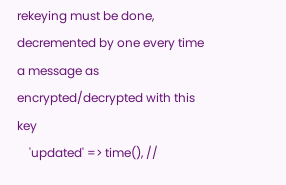rekeying must be done, decremented by one every time a message as encrypted/decrypted with this key
    'updated' => time(), //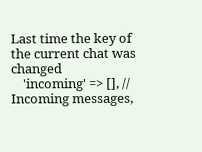Last time the key of the current chat was changed
    'incoming' => [], // Incoming messages,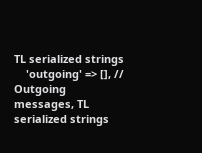TL serialized strings
    'outgoing' => [], // Outgoing messages, TL serialized strings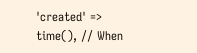'created' => time(), // When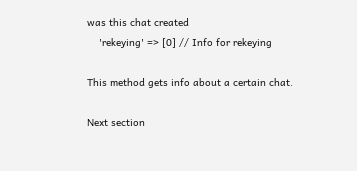was this chat created
    'rekeying' => [0] // Info for rekeying

This method gets info about a certain chat.

Next section